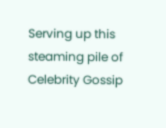Serving up this steaming pile of
Celebrity Gossip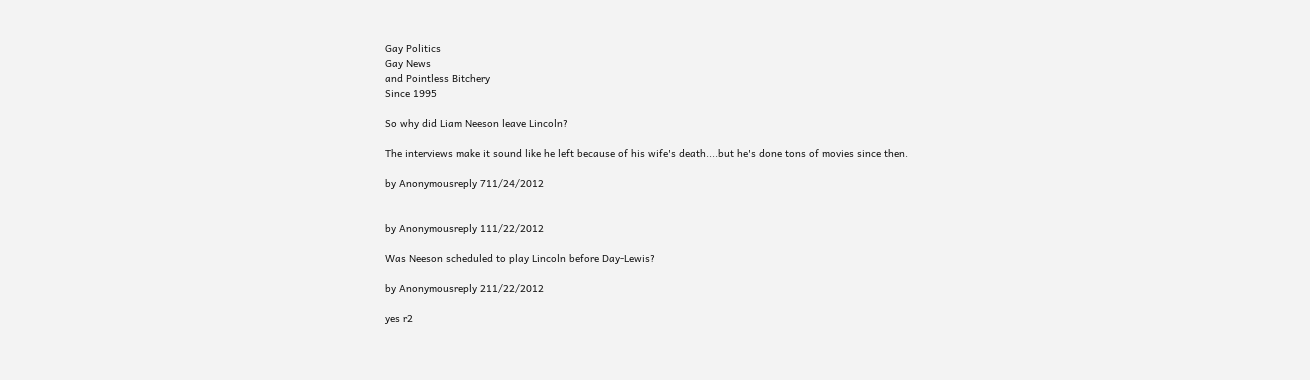Gay Politics
Gay News
and Pointless Bitchery
Since 1995

So why did Liam Neeson leave Lincoln?

The interviews make it sound like he left because of his wife's death....but he's done tons of movies since then.

by Anonymousreply 711/24/2012


by Anonymousreply 111/22/2012

Was Neeson scheduled to play Lincoln before Day-Lewis?

by Anonymousreply 211/22/2012

yes r2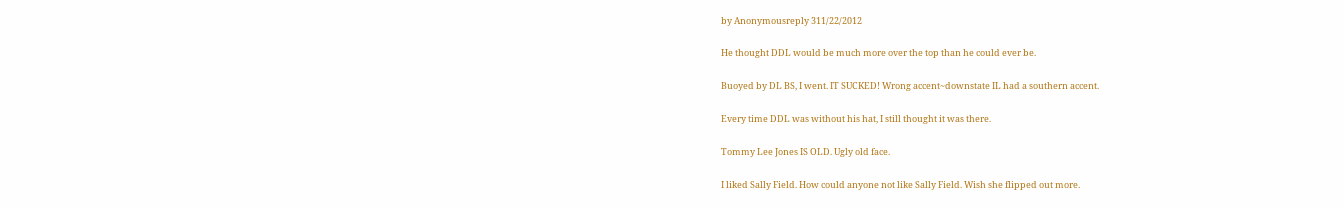by Anonymousreply 311/22/2012

He thought DDL would be much more over the top than he could ever be.

Buoyed by DL BS, I went. IT SUCKED! Wrong accent~downstate IL had a southern accent.

Every time DDL was without his hat, I still thought it was there.

Tommy Lee Jones IS OLD. Ugly old face.

I liked Sally Field. How could anyone not like Sally Field. Wish she flipped out more.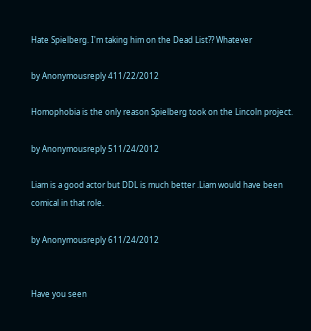Hate Spielberg. I'm taking him on the Dead List?? Whatever

by Anonymousreply 411/22/2012

Homophobia is the only reason Spielberg took on the Lincoln project.

by Anonymousreply 511/24/2012

Liam is a good actor but DDL is much better .Liam would have been comical in that role.

by Anonymousreply 611/24/2012


Have you seen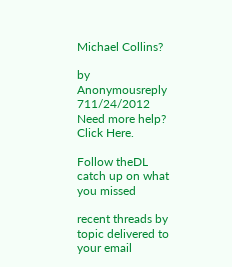Michael Collins?

by Anonymousreply 711/24/2012
Need more help? Click Here.

Follow theDL catch up on what you missed

recent threads by topic delivered to your email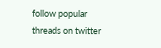follow popular threads on twitter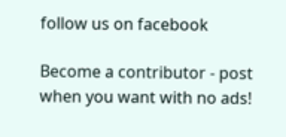follow us on facebook

Become a contributor - post when you want with no ads!